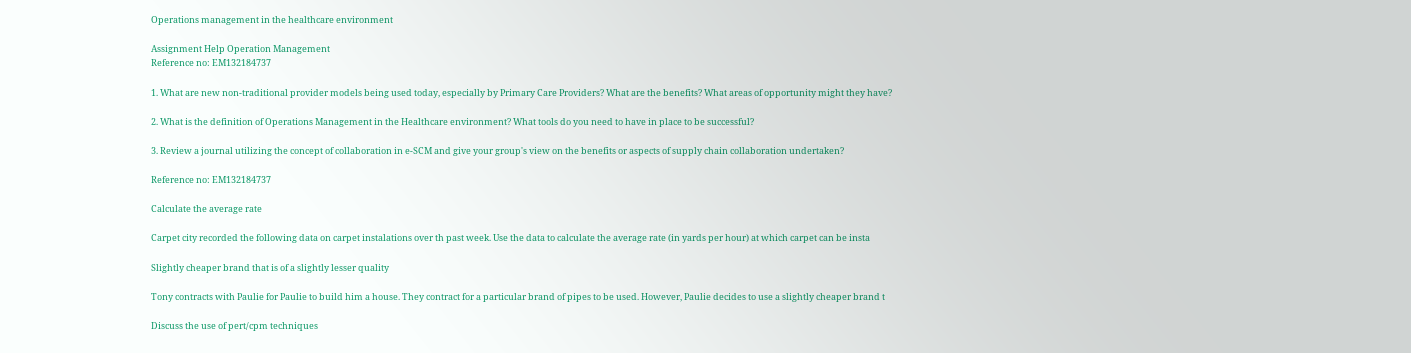Operations management in the healthcare environment

Assignment Help Operation Management
Reference no: EM132184737

1. What are new non-traditional provider models being used today, especially by Primary Care Providers? What are the benefits? What areas of opportunity might they have?

2. What is the definition of Operations Management in the Healthcare environment? What tools do you need to have in place to be successful?

3. Review a journal utilizing the concept of collaboration in e-SCM and give your group's view on the benefits or aspects of supply chain collaboration undertaken?

Reference no: EM132184737

Calculate the average rate

Carpet city recorded the following data on carpet instalations over th past week. Use the data to calculate the average rate (in yards per hour) at which carpet can be insta

Slightly cheaper brand that is of a slightly lesser quality

Tony contracts with Paulie for Paulie to build him a house. They contract for a particular brand of pipes to be used. However, Paulie decides to use a slightly cheaper brand t

Discuss the use of pert/cpm techniques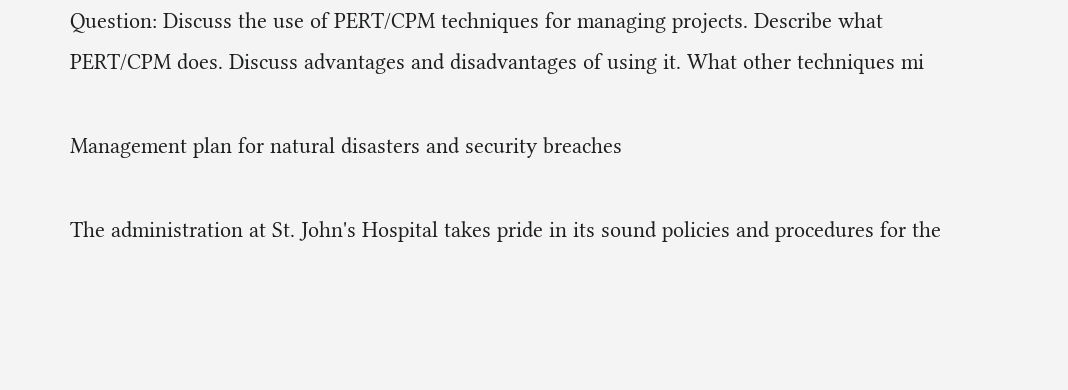Question: Discuss the use of PERT/CPM techniques for managing projects. Describe what PERT/CPM does. Discuss advantages and disadvantages of using it. What other techniques mi

Management plan for natural disasters and security breaches

The administration at St. John's Hospital takes pride in its sound policies and procedures for the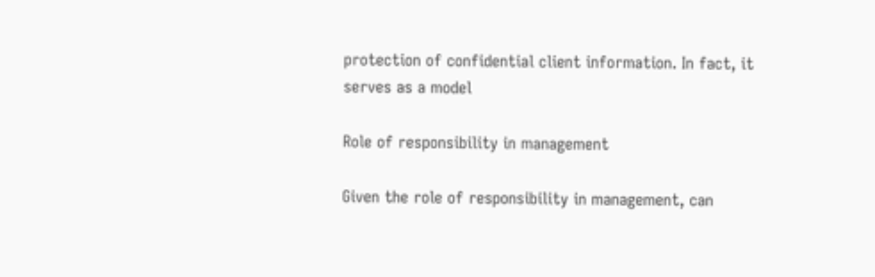protection of confidential client information. In fact, it serves as a model

Role of responsibility in management

Given the role of responsibility in management, can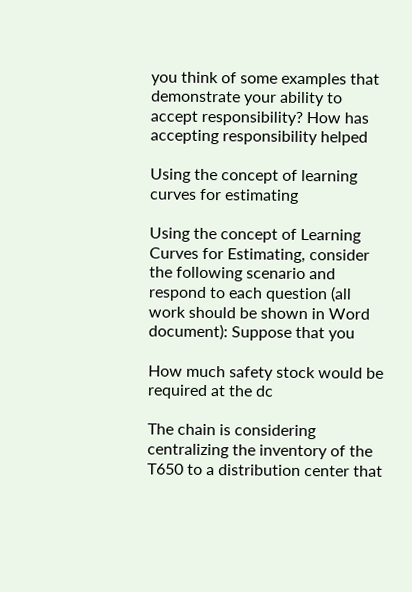you think of some examples that demonstrate your ability to accept responsibility? How has accepting responsibility helped

Using the concept of learning curves for estimating

Using the concept of Learning Curves for Estimating, consider the following scenario and respond to each question (all work should be shown in Word document): Suppose that you

How much safety stock would be required at the dc

The chain is considering centralizing the inventory of the T650 to a distribution center that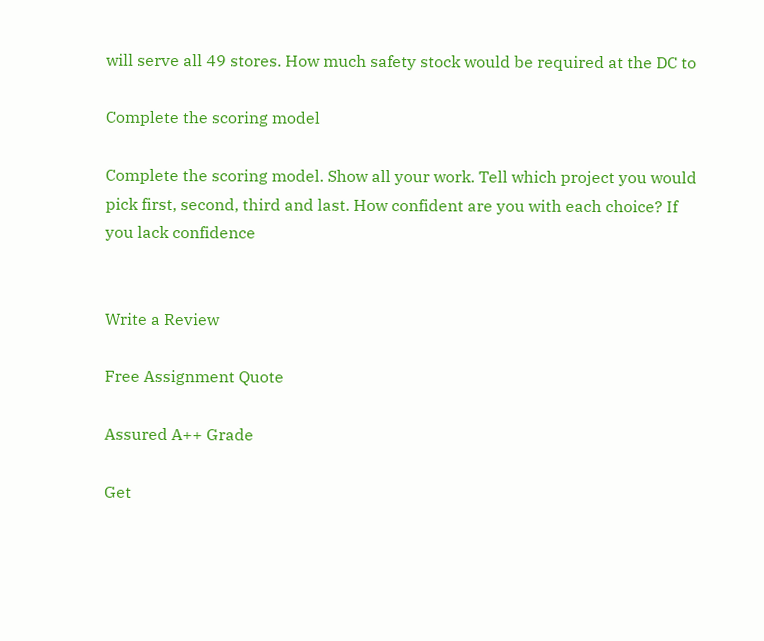will serve all 49 stores. How much safety stock would be required at the DC to

Complete the scoring model

Complete the scoring model. Show all your work. Tell which project you would pick first, second, third and last. How confident are you with each choice? If you lack confidence


Write a Review

Free Assignment Quote

Assured A++ Grade

Get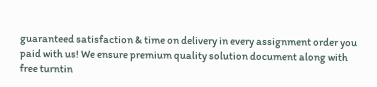guaranteed satisfaction & time on delivery in every assignment order you paid with us! We ensure premium quality solution document along with free turntin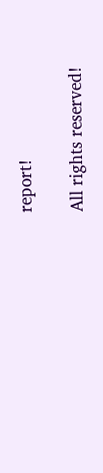report!

All rights reserved!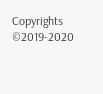Copyrights ©2019-2020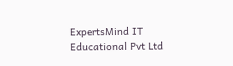ExpertsMind IT Educational Pvt Ltd